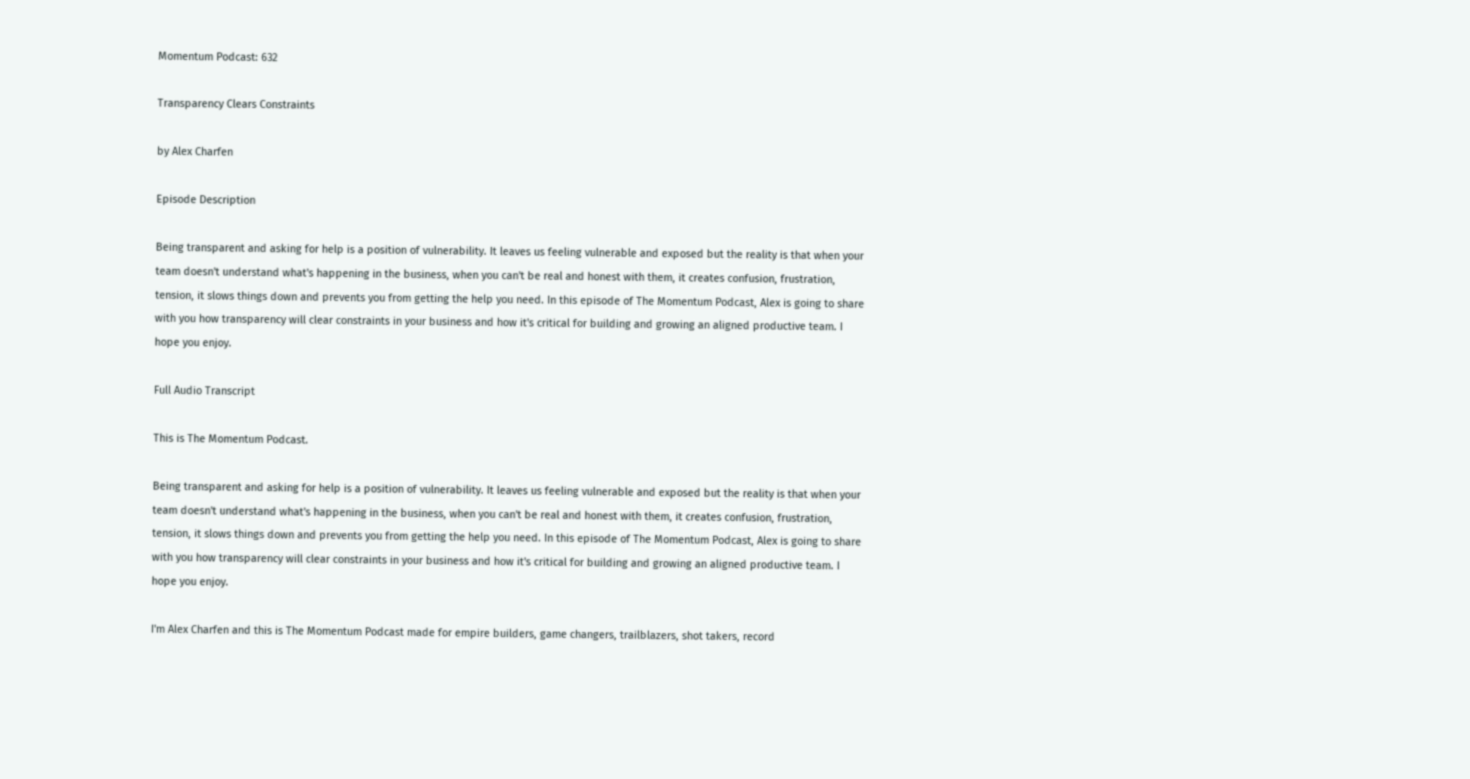Momentum Podcast: 632

Transparency Clears Constraints

by Alex Charfen

Episode Description

Being transparent and asking for help is a position of vulnerability. It leaves us feeling vulnerable and exposed but the reality is that when your team doesn't understand what's happening in the business, when you can't be real and honest with them, it creates confusion, frustration, tension, it slows things down and prevents you from getting the help you need. In this episode of The Momentum Podcast, Alex is going to share with you how transparency will clear constraints in your business and how it's critical for building and growing an aligned productive team. I hope you enjoy.

Full Audio Transcript

This is The Momentum Podcast.

Being transparent and asking for help is a position of vulnerability. It leaves us feeling vulnerable and exposed but the reality is that when your team doesn't understand what's happening in the business, when you can't be real and honest with them, it creates confusion, frustration, tension, it slows things down and prevents you from getting the help you need. In this episode of The Momentum Podcast, Alex is going to share with you how transparency will clear constraints in your business and how it's critical for building and growing an aligned productive team. I hope you enjoy.

I'm Alex Charfen and this is The Momentum Podcast made for empire builders, game changers, trailblazers, shot takers, record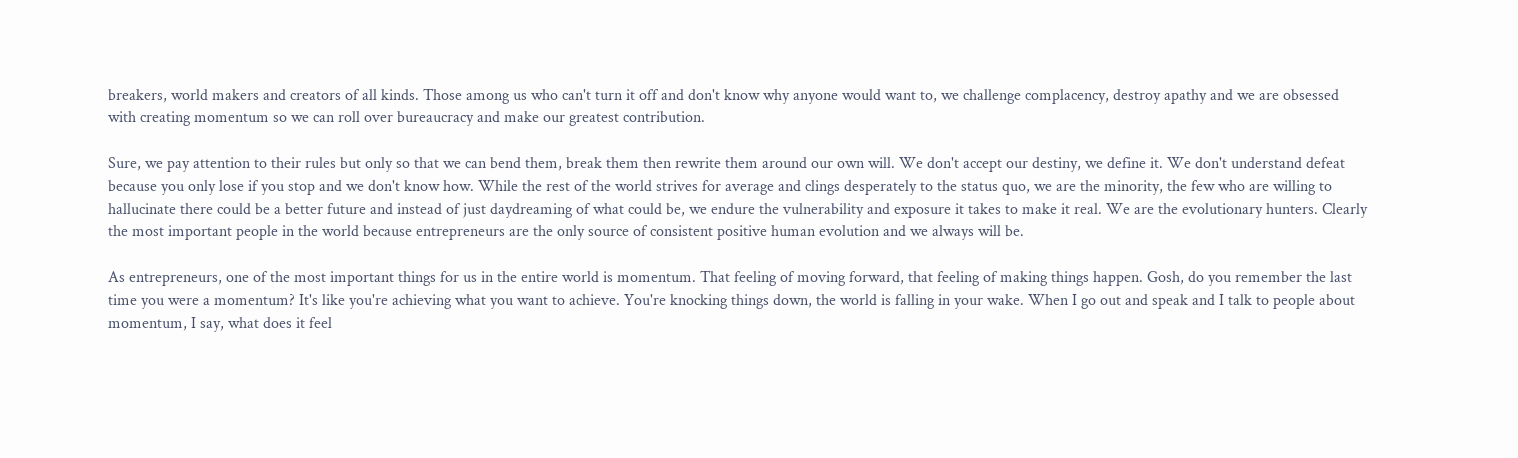breakers, world makers and creators of all kinds. Those among us who can't turn it off and don't know why anyone would want to, we challenge complacency, destroy apathy and we are obsessed with creating momentum so we can roll over bureaucracy and make our greatest contribution.

Sure, we pay attention to their rules but only so that we can bend them, break them then rewrite them around our own will. We don't accept our destiny, we define it. We don't understand defeat because you only lose if you stop and we don't know how. While the rest of the world strives for average and clings desperately to the status quo, we are the minority, the few who are willing to hallucinate there could be a better future and instead of just daydreaming of what could be, we endure the vulnerability and exposure it takes to make it real. We are the evolutionary hunters. Clearly the most important people in the world because entrepreneurs are the only source of consistent positive human evolution and we always will be.

As entrepreneurs, one of the most important things for us in the entire world is momentum. That feeling of moving forward, that feeling of making things happen. Gosh, do you remember the last time you were a momentum? It's like you're achieving what you want to achieve. You're knocking things down, the world is falling in your wake. When I go out and speak and I talk to people about momentum, I say, what does it feel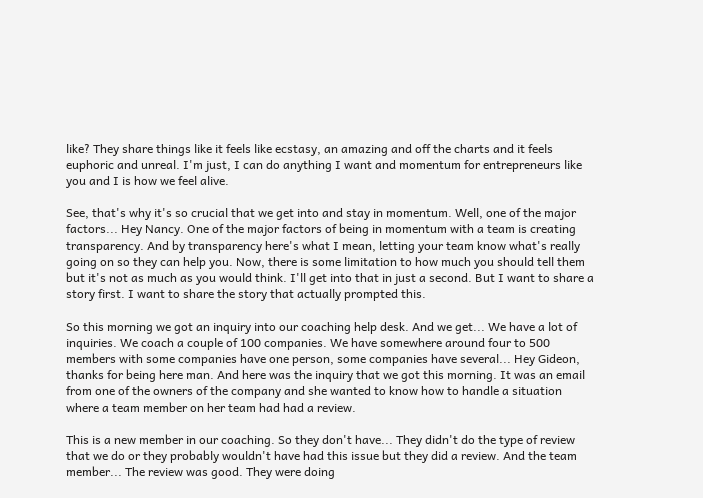like? They share things like it feels like ecstasy, an amazing and off the charts and it feels euphoric and unreal. I'm just, I can do anything I want and momentum for entrepreneurs like you and I is how we feel alive.

See, that's why it's so crucial that we get into and stay in momentum. Well, one of the major factors... Hey Nancy. One of the major factors of being in momentum with a team is creating transparency. And by transparency here's what I mean, letting your team know what's really going on so they can help you. Now, there is some limitation to how much you should tell them but it's not as much as you would think. I'll get into that in just a second. But I want to share a story first. I want to share the story that actually prompted this.

So this morning we got an inquiry into our coaching help desk. And we get... We have a lot of inquiries. We coach a couple of 100 companies. We have somewhere around four to 500 members with some companies have one person, some companies have several... Hey Gideon, thanks for being here man. And here was the inquiry that we got this morning. It was an email from one of the owners of the company and she wanted to know how to handle a situation where a team member on her team had had a review.

This is a new member in our coaching. So they don't have... They didn't do the type of review that we do or they probably wouldn't have had this issue but they did a review. And the team member... The review was good. They were doing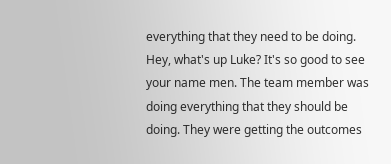everything that they need to be doing. Hey, what's up Luke? It's so good to see your name men. The team member was doing everything that they should be doing. They were getting the outcomes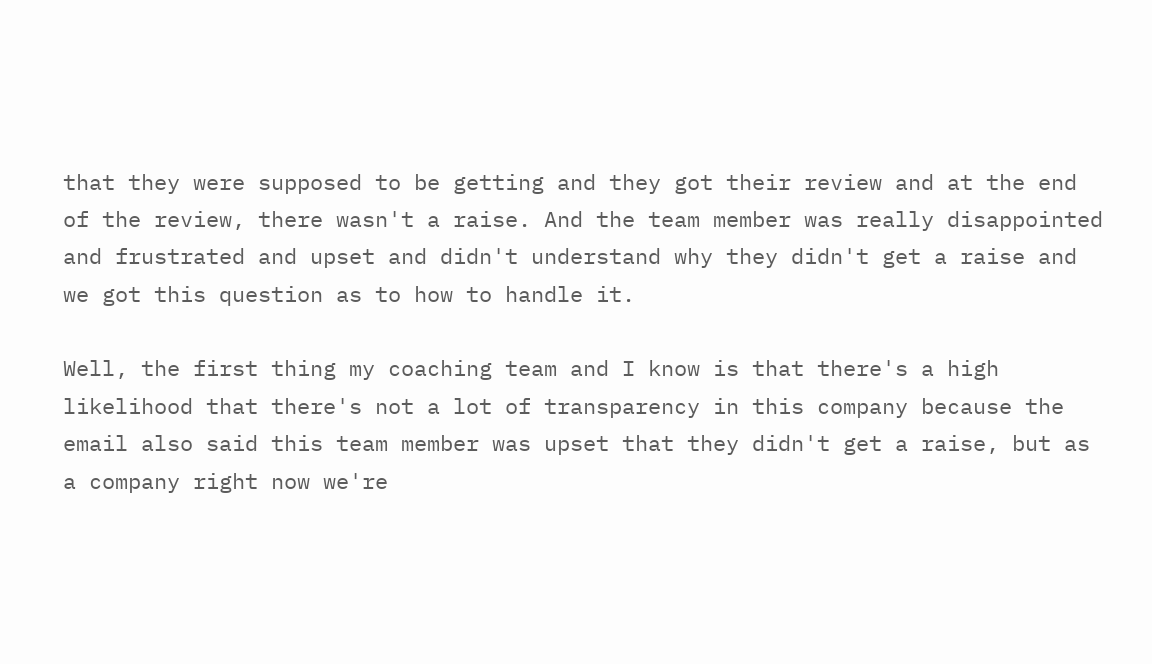that they were supposed to be getting and they got their review and at the end of the review, there wasn't a raise. And the team member was really disappointed and frustrated and upset and didn't understand why they didn't get a raise and we got this question as to how to handle it.

Well, the first thing my coaching team and I know is that there's a high likelihood that there's not a lot of transparency in this company because the email also said this team member was upset that they didn't get a raise, but as a company right now we're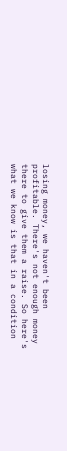losing money, we haven't been profitable. There's not enough money there to give them a raise. So here's what we know is that in a condition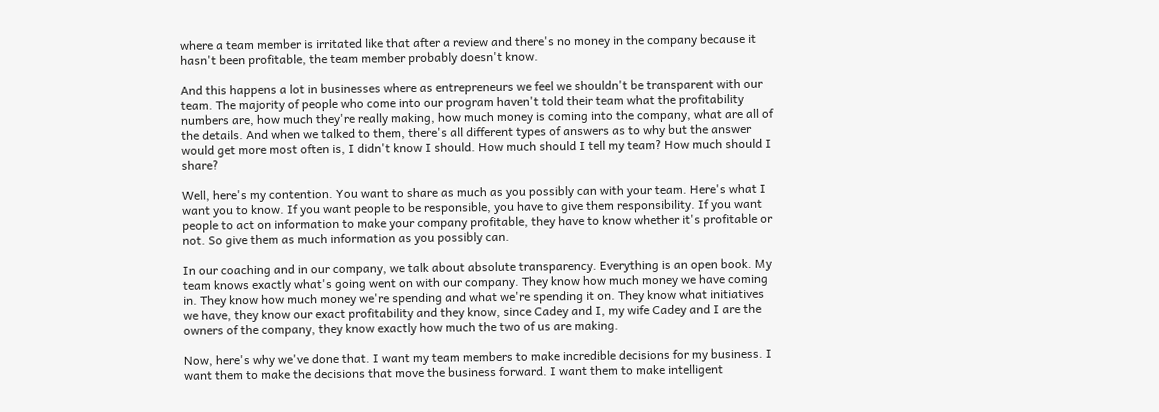where a team member is irritated like that after a review and there's no money in the company because it hasn't been profitable, the team member probably doesn't know.

And this happens a lot in businesses where as entrepreneurs we feel we shouldn't be transparent with our team. The majority of people who come into our program haven't told their team what the profitability numbers are, how much they're really making, how much money is coming into the company, what are all of the details. And when we talked to them, there's all different types of answers as to why but the answer would get more most often is, I didn't know I should. How much should I tell my team? How much should I share?

Well, here's my contention. You want to share as much as you possibly can with your team. Here's what I want you to know. If you want people to be responsible, you have to give them responsibility. If you want people to act on information to make your company profitable, they have to know whether it's profitable or not. So give them as much information as you possibly can.

In our coaching and in our company, we talk about absolute transparency. Everything is an open book. My team knows exactly what's going went on with our company. They know how much money we have coming in. They know how much money we're spending and what we're spending it on. They know what initiatives we have, they know our exact profitability and they know, since Cadey and I, my wife Cadey and I are the owners of the company, they know exactly how much the two of us are making.

Now, here's why we've done that. I want my team members to make incredible decisions for my business. I want them to make the decisions that move the business forward. I want them to make intelligent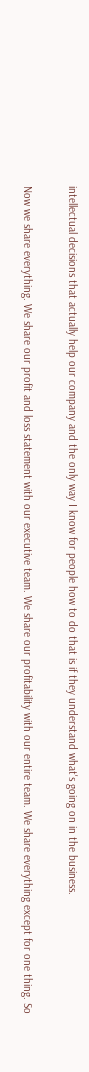intellectual decisions that actually help our company and the only way I know for people how to do that is if they understand what's going on in the business.

Now we share everything. We share our profit and loss statement with our executive team. We share our profitability with our entire team. We share everything except for one thing. So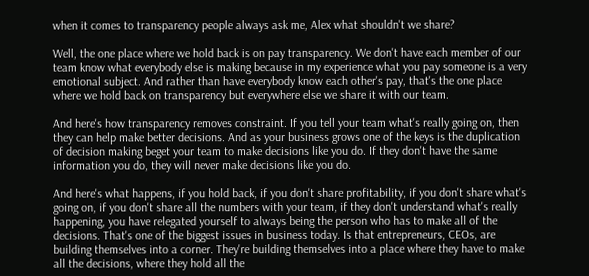when it comes to transparency people always ask me, Alex what shouldn't we share?

Well, the one place where we hold back is on pay transparency. We don't have each member of our team know what everybody else is making because in my experience what you pay someone is a very emotional subject. And rather than have everybody know each other's pay, that's the one place where we hold back on transparency but everywhere else we share it with our team.

And here's how transparency removes constraint. If you tell your team what's really going on, then they can help make better decisions. And as your business grows one of the keys is the duplication of decision making beget your team to make decisions like you do. If they don't have the same information you do, they will never make decisions like you do.

And here's what happens, if you hold back, if you don't share profitability, if you don't share what's going on, if you don't share all the numbers with your team, if they don't understand what's really happening, you have relegated yourself to always being the person who has to make all of the decisions. That's one of the biggest issues in business today. Is that entrepreneurs, CEOs, are building themselves into a corner. They're building themselves into a place where they have to make all the decisions, where they hold all the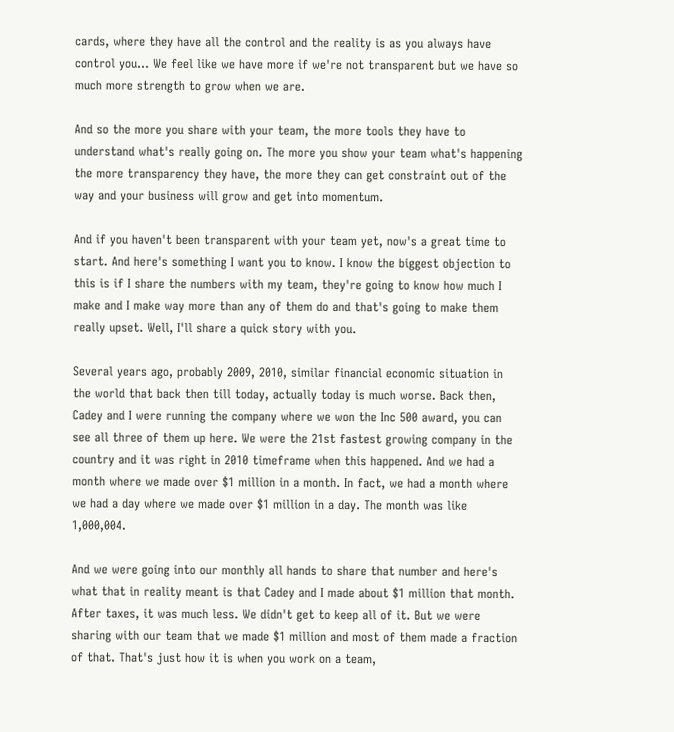cards, where they have all the control and the reality is as you always have control you... We feel like we have more if we're not transparent but we have so much more strength to grow when we are.

And so the more you share with your team, the more tools they have to understand what's really going on. The more you show your team what's happening the more transparency they have, the more they can get constraint out of the way and your business will grow and get into momentum.

And if you haven't been transparent with your team yet, now's a great time to start. And here's something I want you to know. I know the biggest objection to this is if I share the numbers with my team, they're going to know how much I make and I make way more than any of them do and that's going to make them really upset. Well, I'll share a quick story with you.

Several years ago, probably 2009, 2010, similar financial economic situation in the world that back then till today, actually today is much worse. Back then, Cadey and I were running the company where we won the Inc 500 award, you can see all three of them up here. We were the 21st fastest growing company in the country and it was right in 2010 timeframe when this happened. And we had a month where we made over $1 million in a month. In fact, we had a month where we had a day where we made over $1 million in a day. The month was like 1,000,004.

And we were going into our monthly all hands to share that number and here's what that in reality meant is that Cadey and I made about $1 million that month. After taxes, it was much less. We didn't get to keep all of it. But we were sharing with our team that we made $1 million and most of them made a fraction of that. That's just how it is when you work on a team,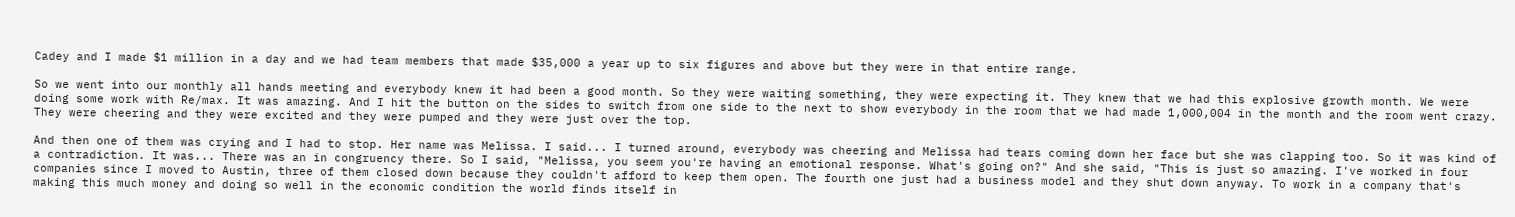Cadey and I made $1 million in a day and we had team members that made $35,000 a year up to six figures and above but they were in that entire range.

So we went into our monthly all hands meeting and everybody knew it had been a good month. So they were waiting something, they were expecting it. They knew that we had this explosive growth month. We were doing some work with Re/max. It was amazing. And I hit the button on the sides to switch from one side to the next to show everybody in the room that we had made 1,000,004 in the month and the room went crazy. They were cheering and they were excited and they were pumped and they were just over the top.

And then one of them was crying and I had to stop. Her name was Melissa. I said... I turned around, everybody was cheering and Melissa had tears coming down her face but she was clapping too. So it was kind of a contradiction. It was... There was an in congruency there. So I said, "Melissa, you seem you're having an emotional response. What's going on?" And she said, "This is just so amazing. I've worked in four companies since I moved to Austin, three of them closed down because they couldn't afford to keep them open. The fourth one just had a business model and they shut down anyway. To work in a company that's making this much money and doing so well in the economic condition the world finds itself in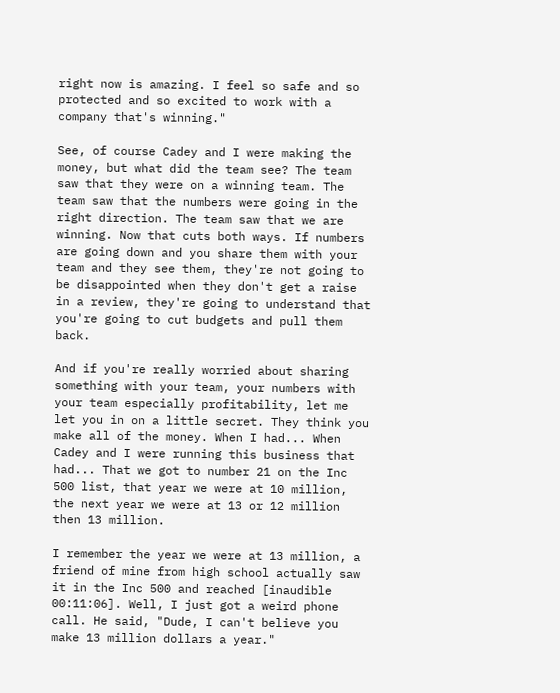right now is amazing. I feel so safe and so protected and so excited to work with a company that's winning."

See, of course Cadey and I were making the money, but what did the team see? The team saw that they were on a winning team. The team saw that the numbers were going in the right direction. The team saw that we are winning. Now that cuts both ways. If numbers are going down and you share them with your team and they see them, they're not going to be disappointed when they don't get a raise in a review, they're going to understand that you're going to cut budgets and pull them back.

And if you're really worried about sharing something with your team, your numbers with your team especially profitability, let me let you in on a little secret. They think you make all of the money. When I had... When Cadey and I were running this business that had... That we got to number 21 on the Inc 500 list, that year we were at 10 million, the next year we were at 13 or 12 million then 13 million.

I remember the year we were at 13 million, a friend of mine from high school actually saw it in the Inc 500 and reached [inaudible 00:11:06]. Well, I just got a weird phone call. He said, "Dude, I can't believe you make 13 million dollars a year."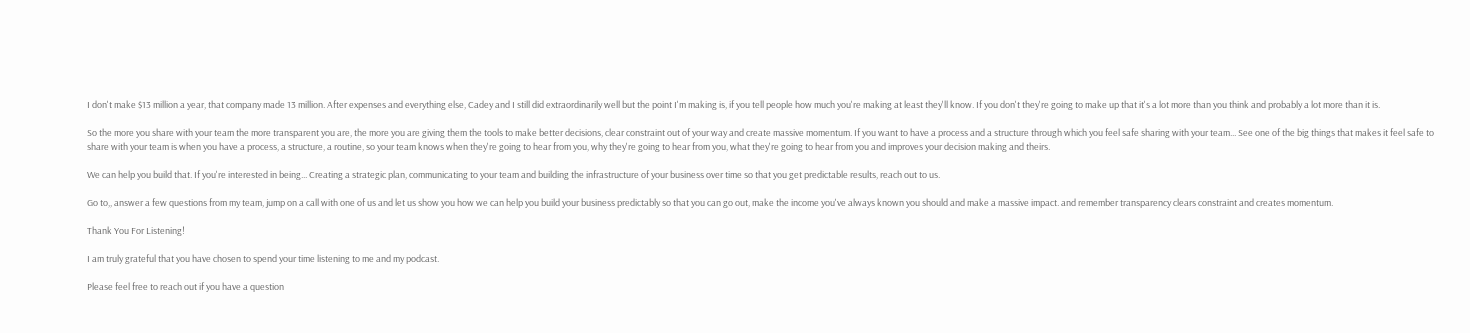I don't make $13 million a year, that company made 13 million. After expenses and everything else, Cadey and I still did extraordinarily well but the point I'm making is, if you tell people how much you're making at least they'll know. If you don't they're going to make up that it's a lot more than you think and probably a lot more than it is.

So the more you share with your team the more transparent you are, the more you are giving them the tools to make better decisions, clear constraint out of your way and create massive momentum. If you want to have a process and a structure through which you feel safe sharing with your team... See one of the big things that makes it feel safe to share with your team is when you have a process, a structure, a routine, so your team knows when they're going to hear from you, why they're going to hear from you, what they're going to hear from you and improves your decision making and theirs.

We can help you build that. If you're interested in being... Creating a strategic plan, communicating to your team and building the infrastructure of your business over time so that you get predictable results, reach out to us.

Go to,, answer a few questions from my team, jump on a call with one of us and let us show you how we can help you build your business predictably so that you can go out, make the income you've always known you should and make a massive impact. and remember transparency clears constraint and creates momentum.

Thank You For Listening!

I am truly grateful that you have chosen to spend your time listening to me and my podcast.

Please feel free to reach out if you have a question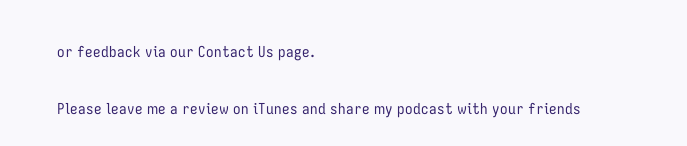or feedback via our Contact Us page.

Please leave me a review on iTunes and share my podcast with your friends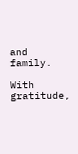and family.

With gratitude,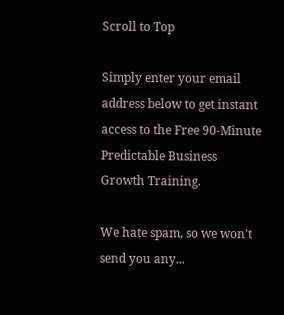Scroll to Top

Simply enter your email address below to get instant access to the Free 90-Minute Predictable Business Growth Training.

We hate spam, so we won't send you any...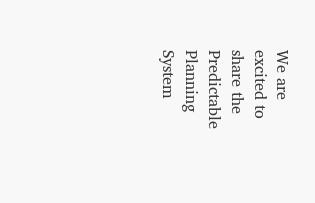We are excited to share the Predictable Planning System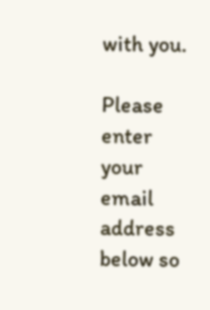with you.

Please enter your email address below so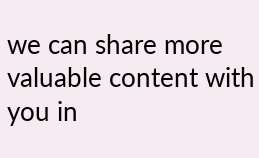we can share more valuable content with you in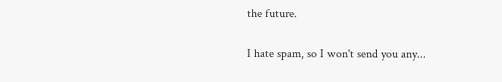the future.

I hate spam, so I won't send you any...